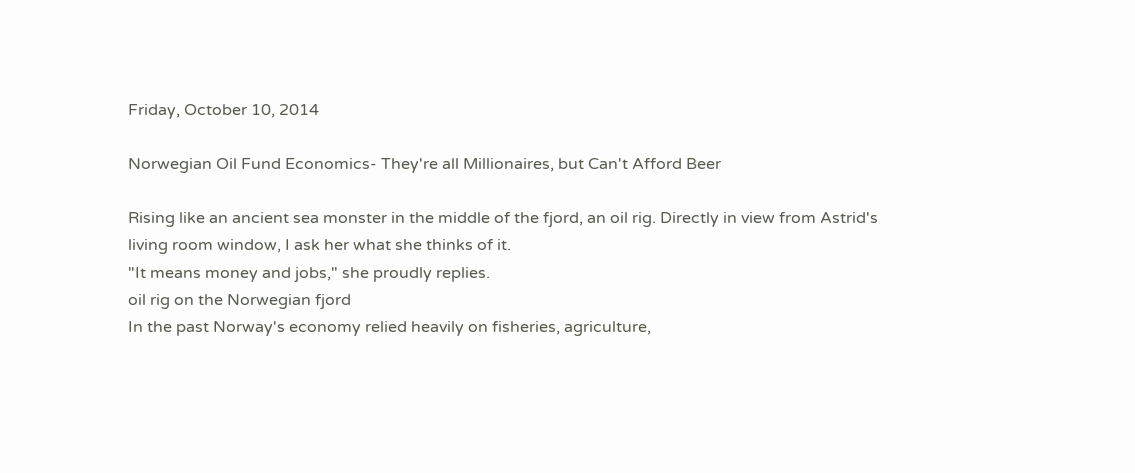Friday, October 10, 2014

Norwegian Oil Fund Economics- They're all Millionaires, but Can't Afford Beer

Rising like an ancient sea monster in the middle of the fjord, an oil rig. Directly in view from Astrid's living room window, I ask her what she thinks of it.
"It means money and jobs," she proudly replies.
oil rig on the Norwegian fjord
In the past Norway's economy relied heavily on fisheries, agriculture,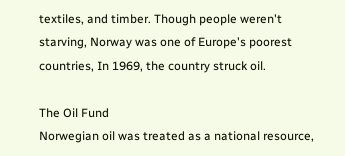textiles, and timber. Though people weren't starving, Norway was one of Europe's poorest countries, In 1969, the country struck oil.

The Oil Fund
Norwegian oil was treated as a national resource,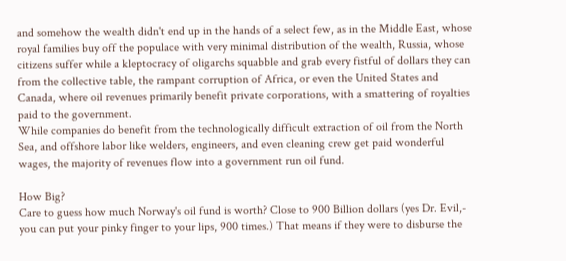and somehow the wealth didn't end up in the hands of a select few, as in the Middle East, whose royal families buy off the populace with very minimal distribution of the wealth, Russia, whose citizens suffer while a kleptocracy of oligarchs squabble and grab every fistful of dollars they can from the collective table, the rampant corruption of Africa, or even the United States and Canada, where oil revenues primarily benefit private corporations, with a smattering of royalties paid to the government.
While companies do benefit from the technologically difficult extraction of oil from the North Sea, and offshore labor like welders, engineers, and even cleaning crew get paid wonderful wages, the majority of revenues flow into a government run oil fund.

How Big?
Care to guess how much Norway's oil fund is worth? Close to 900 Billion dollars (yes Dr. Evil,- you can put your pinky finger to your lips, 900 times.) That means if they were to disburse the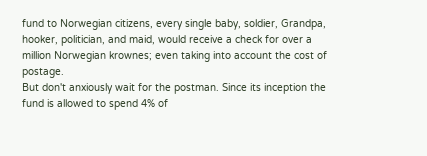fund to Norwegian citizens, every single baby, soldier, Grandpa, hooker, politician, and maid, would receive a check for over a million Norwegian krownes; even taking into account the cost of postage.
But don't anxiously wait for the postman. Since its inception the fund is allowed to spend 4% of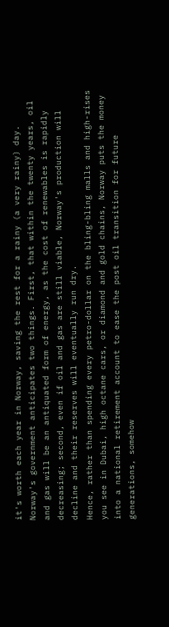it's worth each year in Norway, saving the rest for a rainy (a very rainy) day.
Norway's government anticipates two things. First, that within the twenty years, oil and gas will be an antiquated form of energy, as the cost of renewables is rapidly decreasing; second, even if oil and gas are still viable, Norway's production will decline and their reserves will eventually run dry.
Hence, rather than spending every petro-dollar on the bling-bling malls and high-rises you see in Dubai, high octane cars, or diamond and gold chains, Norway puts the money into a national retirement account to ease the post oil transition for future generations, somehow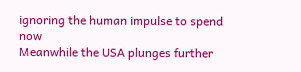ignoring the human impulse to spend now
Meanwhile the USA plunges further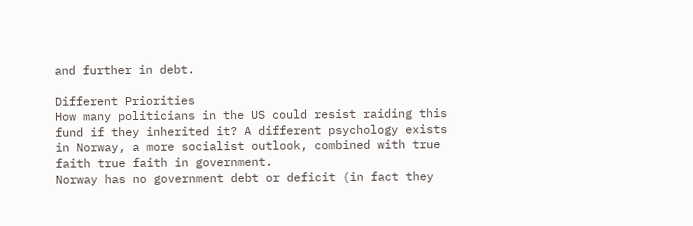and further in debt.

Different Priorities
How many politicians in the US could resist raiding this fund if they inherited it? A different psychology exists in Norway, a more socialist outlook, combined with true faith true faith in government.
Norway has no government debt or deficit (in fact they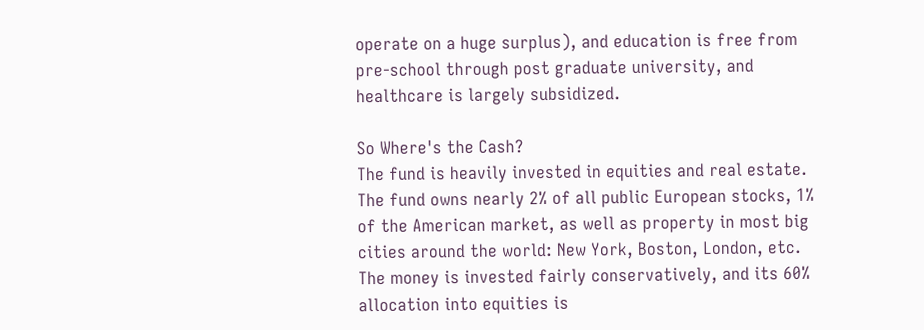operate on a huge surplus), and education is free from pre-school through post graduate university, and healthcare is largely subsidized.

So Where's the Cash?
The fund is heavily invested in equities and real estate. The fund owns nearly 2% of all public European stocks, 1% of the American market, as well as property in most big cities around the world: New York, Boston, London, etc.
The money is invested fairly conservatively, and its 60% allocation into equities is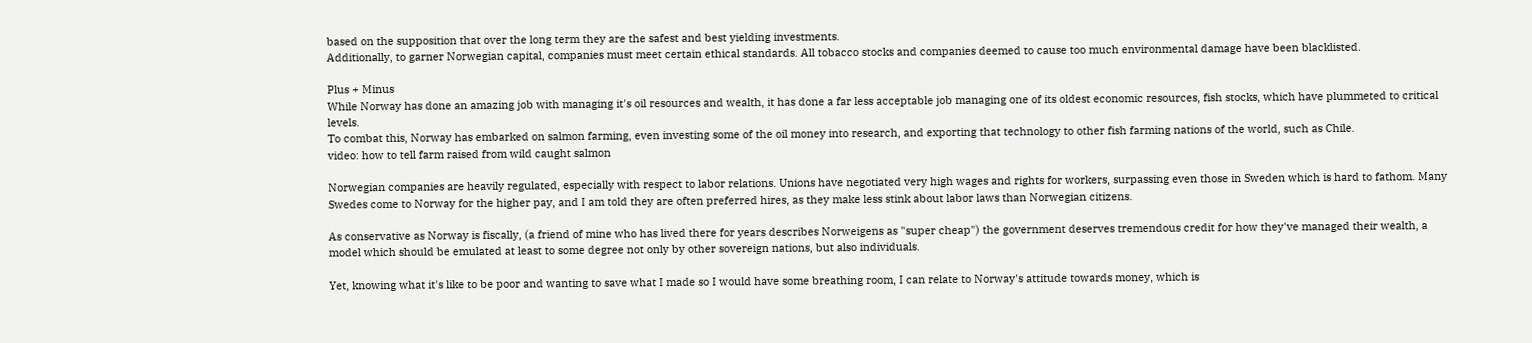based on the supposition that over the long term they are the safest and best yielding investments.
Additionally, to garner Norwegian capital, companies must meet certain ethical standards. All tobacco stocks and companies deemed to cause too much environmental damage have been blacklisted.

Plus + Minus
While Norway has done an amazing job with managing it's oil resources and wealth, it has done a far less acceptable job managing one of its oldest economic resources, fish stocks, which have plummeted to critical levels.
To combat this, Norway has embarked on salmon farming, even investing some of the oil money into research, and exporting that technology to other fish farming nations of the world, such as Chile.
video: how to tell farm raised from wild caught salmon

Norwegian companies are heavily regulated, especially with respect to labor relations. Unions have negotiated very high wages and rights for workers, surpassing even those in Sweden which is hard to fathom. Many Swedes come to Norway for the higher pay, and I am told they are often preferred hires, as they make less stink about labor laws than Norwegian citizens.

As conservative as Norway is fiscally, (a friend of mine who has lived there for years describes Norweigens as "super cheap") the government deserves tremendous credit for how they've managed their wealth, a model which should be emulated at least to some degree not only by other sovereign nations, but also individuals.

Yet, knowing what it's like to be poor and wanting to save what I made so I would have some breathing room, I can relate to Norway's attitude towards money, which is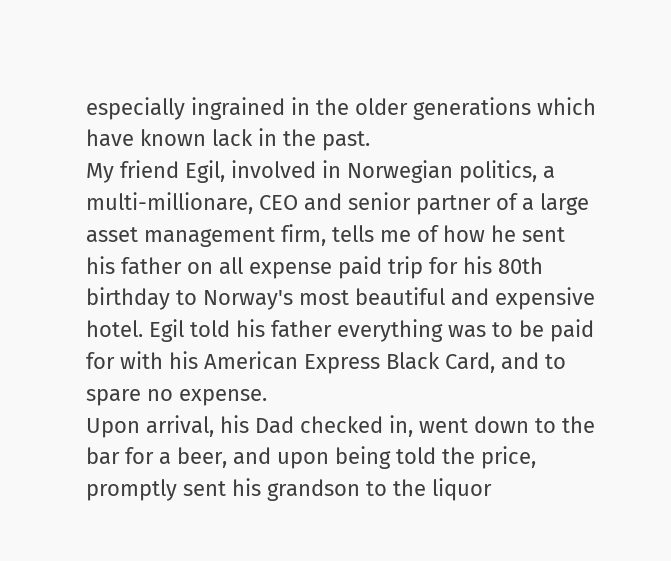especially ingrained in the older generations which have known lack in the past.
My friend Egil, involved in Norwegian politics, a multi-millionare, CEO and senior partner of a large asset management firm, tells me of how he sent his father on all expense paid trip for his 80th birthday to Norway's most beautiful and expensive hotel. Egil told his father everything was to be paid for with his American Express Black Card, and to spare no expense.
Upon arrival, his Dad checked in, went down to the bar for a beer, and upon being told the price, promptly sent his grandson to the liquor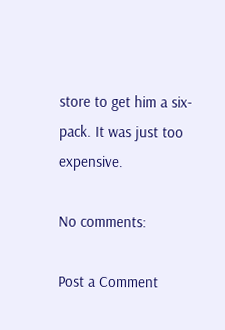store to get him a six-pack. It was just too expensive.

No comments:

Post a Comment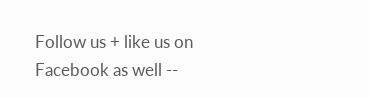Follow us + like us on Facebook as well --